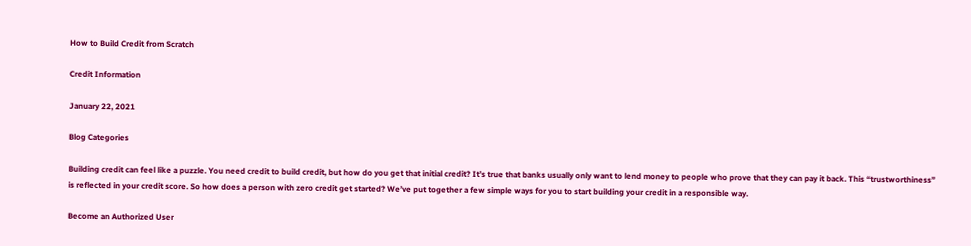How to Build Credit from Scratch

Credit Information

January 22, 2021

Blog Categories

Building credit can feel like a puzzle. You need credit to build credit, but how do you get that initial credit? It’s true that banks usually only want to lend money to people who prove that they can pay it back. This “trustworthiness” is reflected in your credit score. So how does a person with zero credit get started? We’ve put together a few simple ways for you to start building your credit in a responsible way.

Become an Authorized User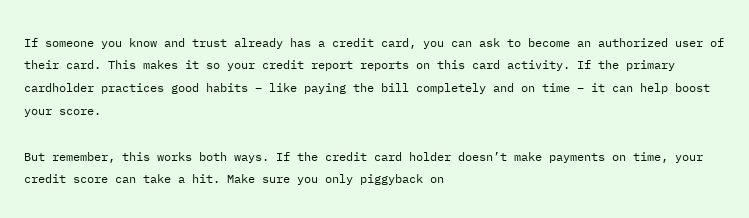If someone you know and trust already has a credit card, you can ask to become an authorized user of their card. This makes it so your credit report reports on this card activity. If the primary cardholder practices good habits – like paying the bill completely and on time – it can help boost your score.

But remember, this works both ways. If the credit card holder doesn’t make payments on time, your credit score can take a hit. Make sure you only piggyback on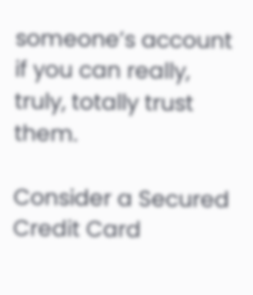someone’s account if you can really, truly, totally trust them.

Consider a Secured Credit Card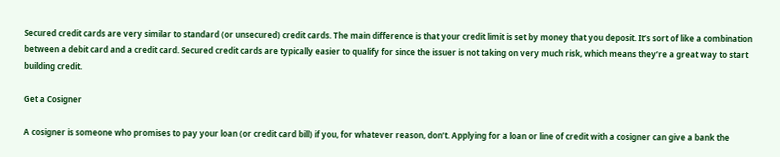Secured credit cards are very similar to standard (or unsecured) credit cards. The main difference is that your credit limit is set by money that you deposit. It’s sort of like a combination between a debit card and a credit card. Secured credit cards are typically easier to qualify for since the issuer is not taking on very much risk, which means they’re a great way to start building credit.

Get a Cosigner

A cosigner is someone who promises to pay your loan (or credit card bill) if you, for whatever reason, don’t. Applying for a loan or line of credit with a cosigner can give a bank the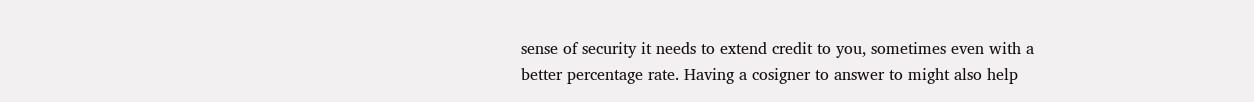sense of security it needs to extend credit to you, sometimes even with a better percentage rate. Having a cosigner to answer to might also help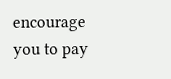encourage you to pay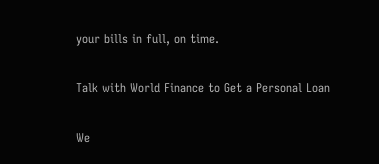your bills in full, on time.

Talk with World Finance to Get a Personal Loan

We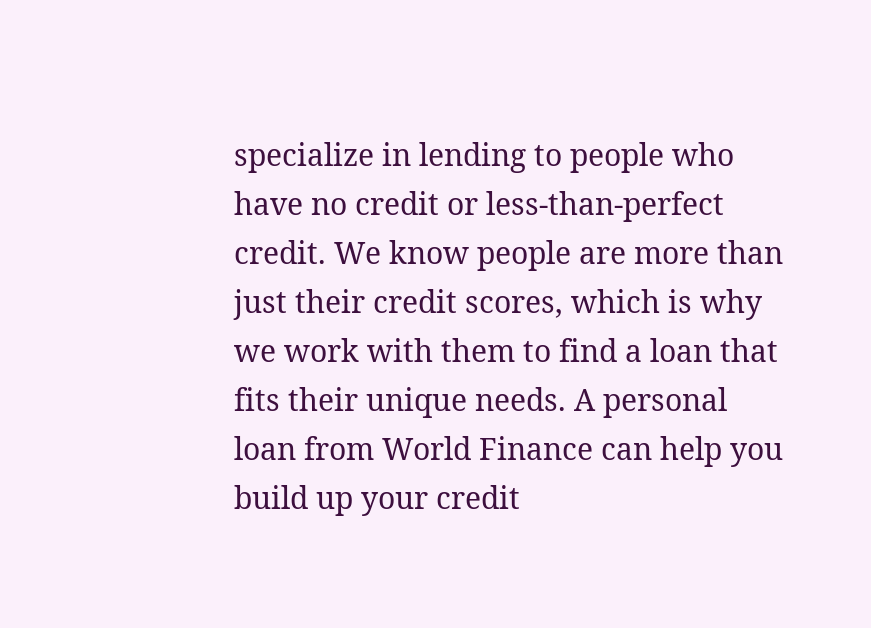specialize in lending to people who have no credit or less-than-perfect credit. We know people are more than just their credit scores, which is why we work with them to find a loan that fits their unique needs. A personal loan from World Finance can help you build up your credit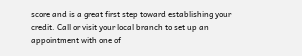score and is a great first step toward establishing your credit. Call or visit your local branch to set up an appointment with one of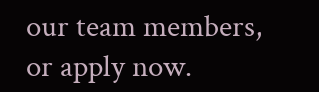our team members, or apply now.